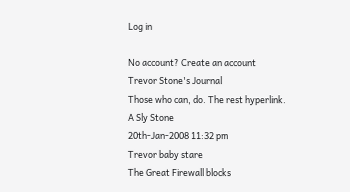Log in

No account? Create an account
Trevor Stone's Journal
Those who can, do. The rest hyperlink.
A Sly Stone
20th-Jan-2008 11:32 pm
Trevor baby stare
The Great Firewall blocks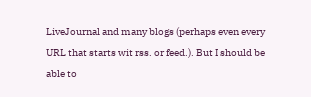LiveJournal and many blogs (perhaps even every URL that starts wit rss. or feed.). But I should be able to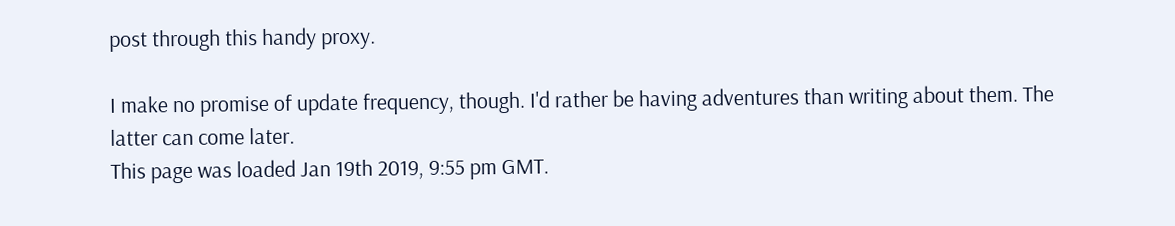post through this handy proxy.

I make no promise of update frequency, though. I'd rather be having adventures than writing about them. The latter can come later.
This page was loaded Jan 19th 2019, 9:55 pm GMT.